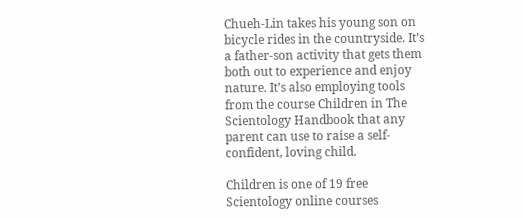Chueh-Lin takes his young son on bicycle rides in the countryside. It’s a father-son activity that gets them both out to experience and enjoy nature. It’s also employing tools from the course Children in The Scientology Handbook that any parent can use to raise a self-confident, loving child.

Children is one of 19 free Scientology online courses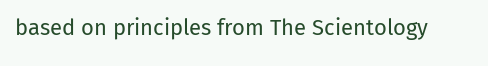based on principles from The Scientology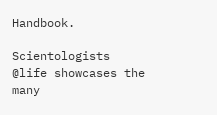Handbook.

Scientologists @life showcases the many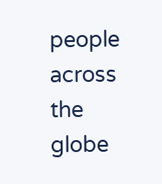people across the globe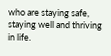who are staying safe, staying well and thriving in life.